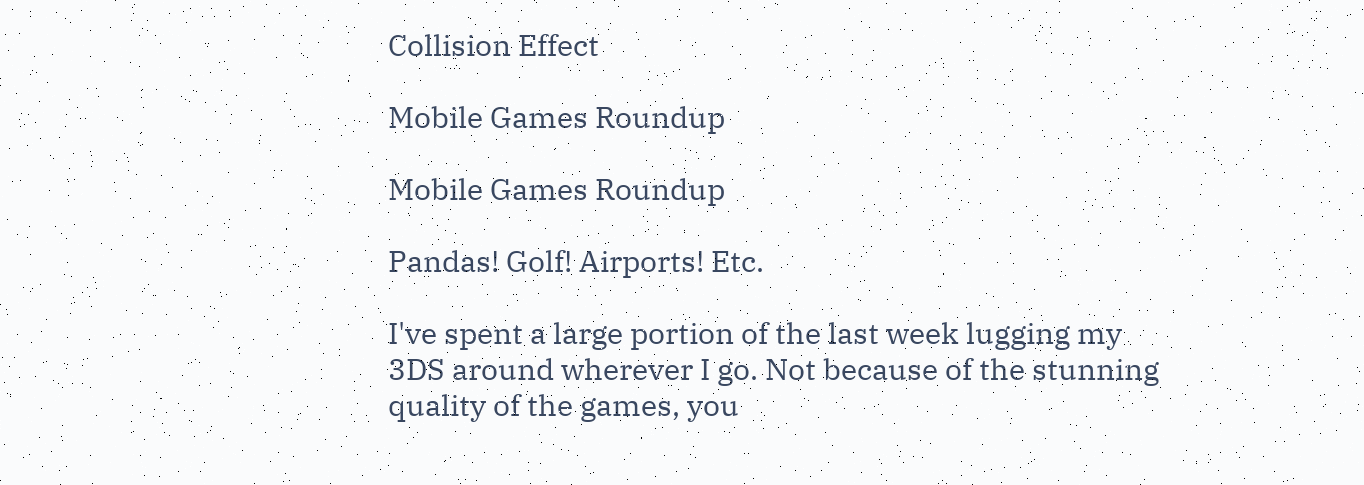Collision Effect

Mobile Games Roundup

Mobile Games Roundup

Pandas! Golf! Airports! Etc.

I've spent a large portion of the last week lugging my 3DS around wherever I go. Not because of the stunning quality of the games, you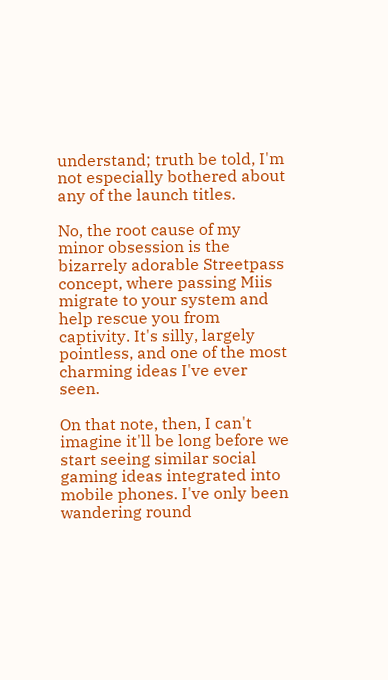understand; truth be told, I'm not especially bothered about any of the launch titles.

No, the root cause of my minor obsession is the bizarrely adorable Streetpass concept, where passing Miis migrate to your system and help rescue you from captivity. It's silly, largely pointless, and one of the most charming ideas I've ever seen.

On that note, then, I can't imagine it'll be long before we start seeing similar social gaming ideas integrated into mobile phones. I've only been wandering round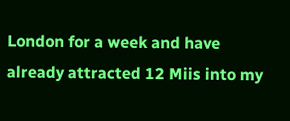London for a week and have already attracted 12 Miis into my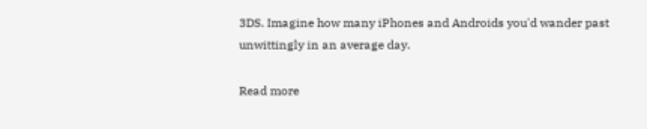3DS. Imagine how many iPhones and Androids you'd wander past unwittingly in an average day.

Read more